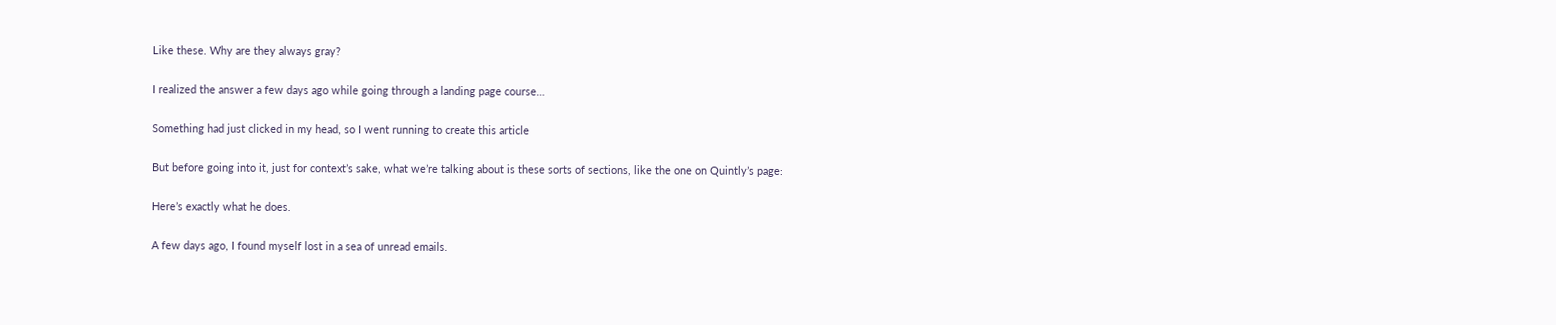Like these. Why are they always gray?

I realized the answer a few days ago while going through a landing page course…

Something had just clicked in my head, so I went running to create this article

But before going into it, just for context’s sake, what we’re talking about is these sorts of sections, like the one on Quintly’s page:

Here’s exactly what he does.

A few days ago, I found myself lost in a sea of unread emails.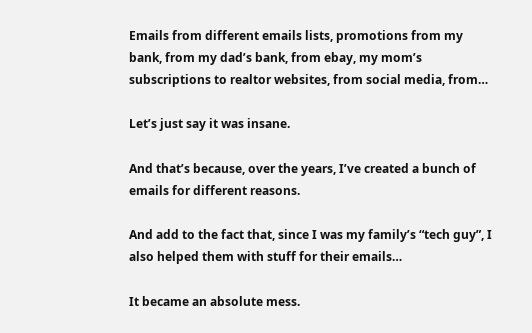Emails from different emails lists, promotions from my bank, from my dad’s bank, from ebay, my mom’s subscriptions to realtor websites, from social media, from…

Let’s just say it was insane.

And that’s because, over the years, I’ve created a bunch of emails for different reasons.

And add to the fact that, since I was my family’s “tech guy”, I also helped them with stuff for their emails…

It became an absolute mess.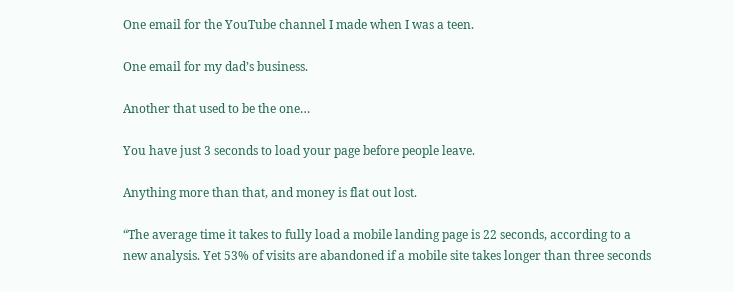One email for the YouTube channel I made when I was a teen.

One email for my dad’s business.

Another that used to be the one…

You have just 3 seconds to load your page before people leave.

Anything more than that, and money is flat out lost.

“The average time it takes to fully load a mobile landing page is 22 seconds, according to a new analysis. Yet 53% of visits are abandoned if a mobile site takes longer than three seconds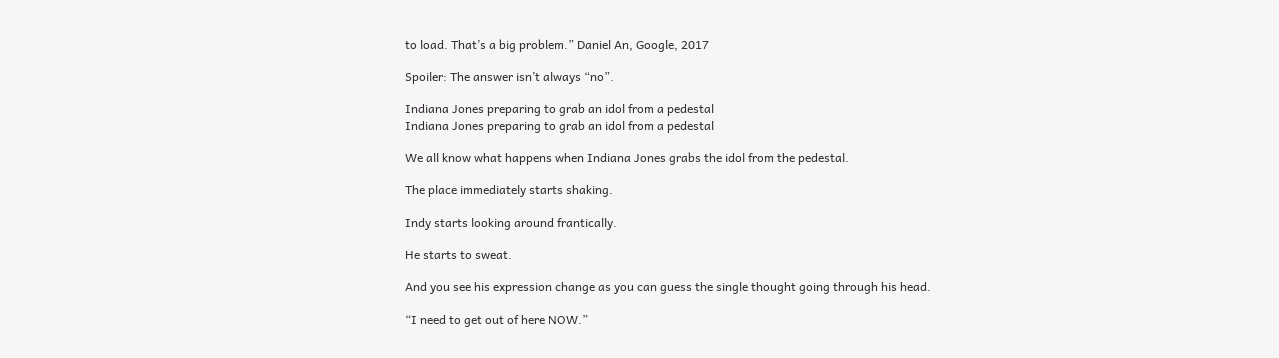to load. That’s a big problem.” Daniel An, Google, 2017

Spoiler: The answer isn’t always “no”.

Indiana Jones preparing to grab an idol from a pedestal
Indiana Jones preparing to grab an idol from a pedestal

We all know what happens when Indiana Jones grabs the idol from the pedestal.

The place immediately starts shaking.

Indy starts looking around frantically.

He starts to sweat.

And you see his expression change as you can guess the single thought going through his head.

“I need to get out of here NOW.”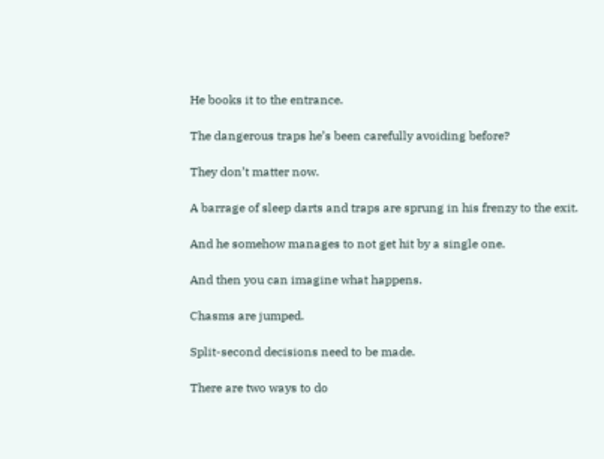He books it to the entrance.

The dangerous traps he’s been carefully avoiding before?

They don’t matter now.

A barrage of sleep darts and traps are sprung in his frenzy to the exit.

And he somehow manages to not get hit by a single one.

And then you can imagine what happens.

Chasms are jumped.

Split-second decisions need to be made.

There are two ways to do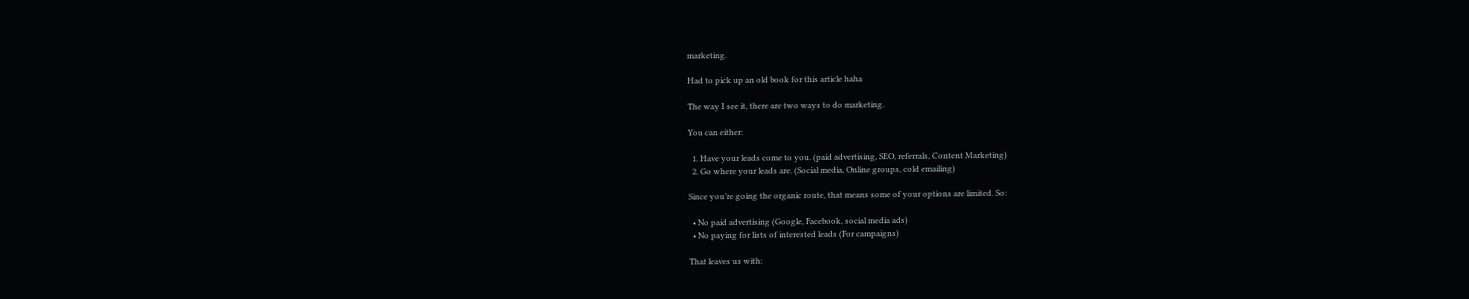marketing.

Had to pick up an old book for this article haha

The way I see it, there are two ways to do marketing.

You can either:

  1. Have your leads come to you. (paid advertising, SEO, referrals, Content Marketing)
  2. Go where your leads are. (Social media, Online groups, cold emailing)

Since you’re going the organic route, that means some of your options are limited. So:

  • No paid advertising (Google, Facebook, social media ads)
  • No paying for lists of interested leads (For campaigns)

That leaves us with: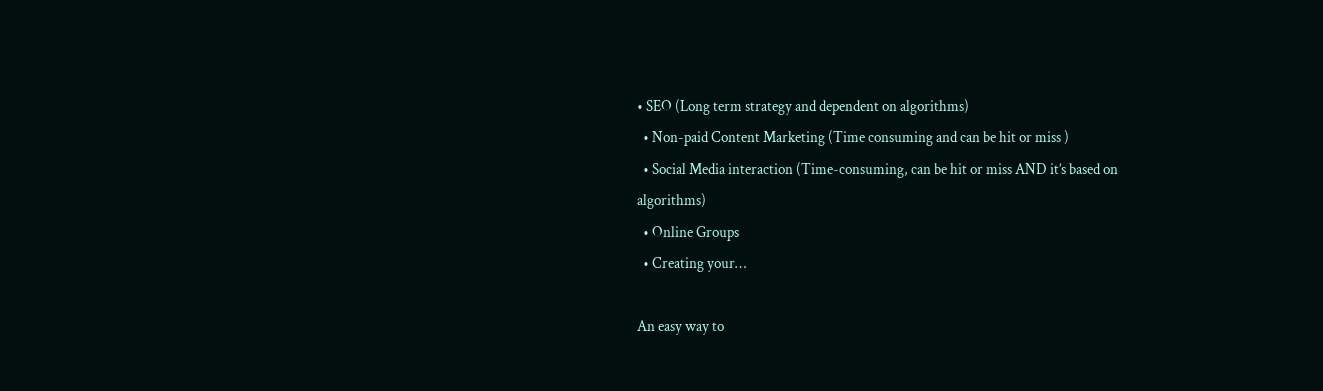• SEO (Long term strategy and dependent on algorithms)
  • Non-paid Content Marketing (Time consuming and can be hit or miss )
  • Social Media interaction (Time-consuming, can be hit or miss AND it’s based on algorithms)
  • Online Groups
  • Creating your…

An easy way to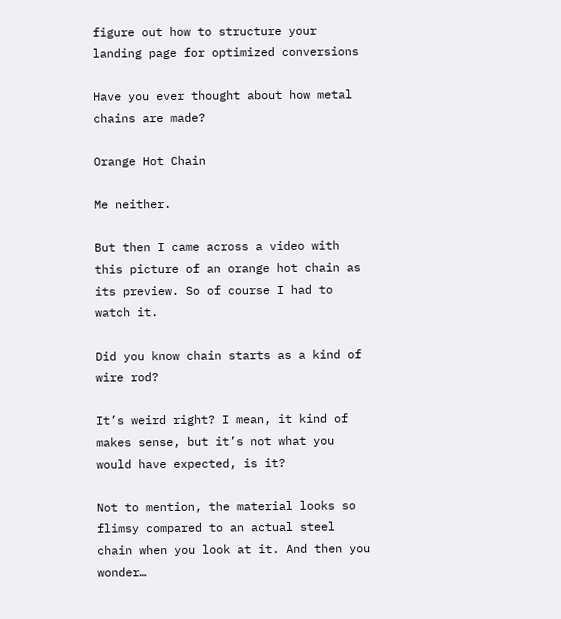figure out how to structure your landing page for optimized conversions

Have you ever thought about how metal chains are made?

Orange Hot Chain

Me neither.

But then I came across a video with this picture of an orange hot chain as its preview. So of course I had to watch it.

Did you know chain starts as a kind of wire rod?

It’s weird right? I mean, it kind of makes sense, but it’s not what you would have expected, is it?

Not to mention, the material looks so flimsy compared to an actual steel chain when you look at it. And then you wonder…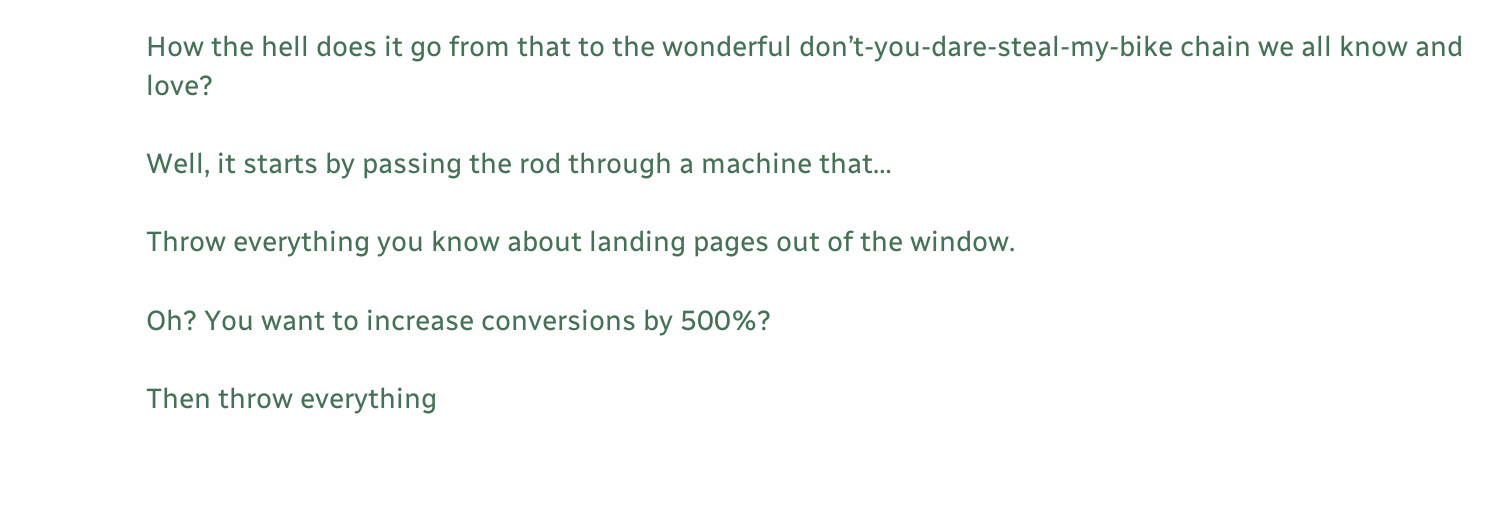How the hell does it go from that to the wonderful don’t-you-dare-steal-my-bike chain we all know and love?

Well, it starts by passing the rod through a machine that…

Throw everything you know about landing pages out of the window.

Oh? You want to increase conversions by 500%?

Then throw everything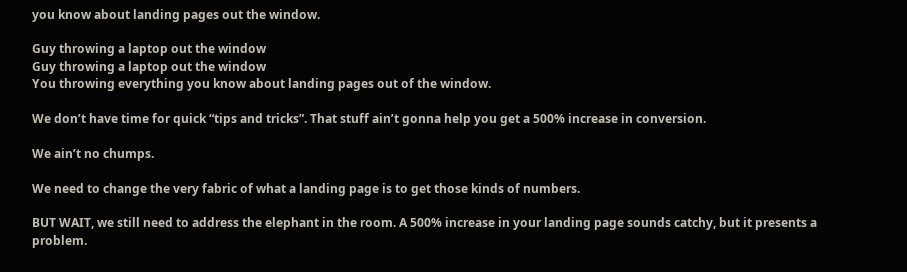you know about landing pages out the window.

Guy throwing a laptop out the window
Guy throwing a laptop out the window
You throwing everything you know about landing pages out of the window.

We don’t have time for quick “tips and tricks”. That stuff ain’t gonna help you get a 500% increase in conversion.

We ain’t no chumps.

We need to change the very fabric of what a landing page is to get those kinds of numbers.

BUT WAIT, we still need to address the elephant in the room. A 500% increase in your landing page sounds catchy, but it presents a problem.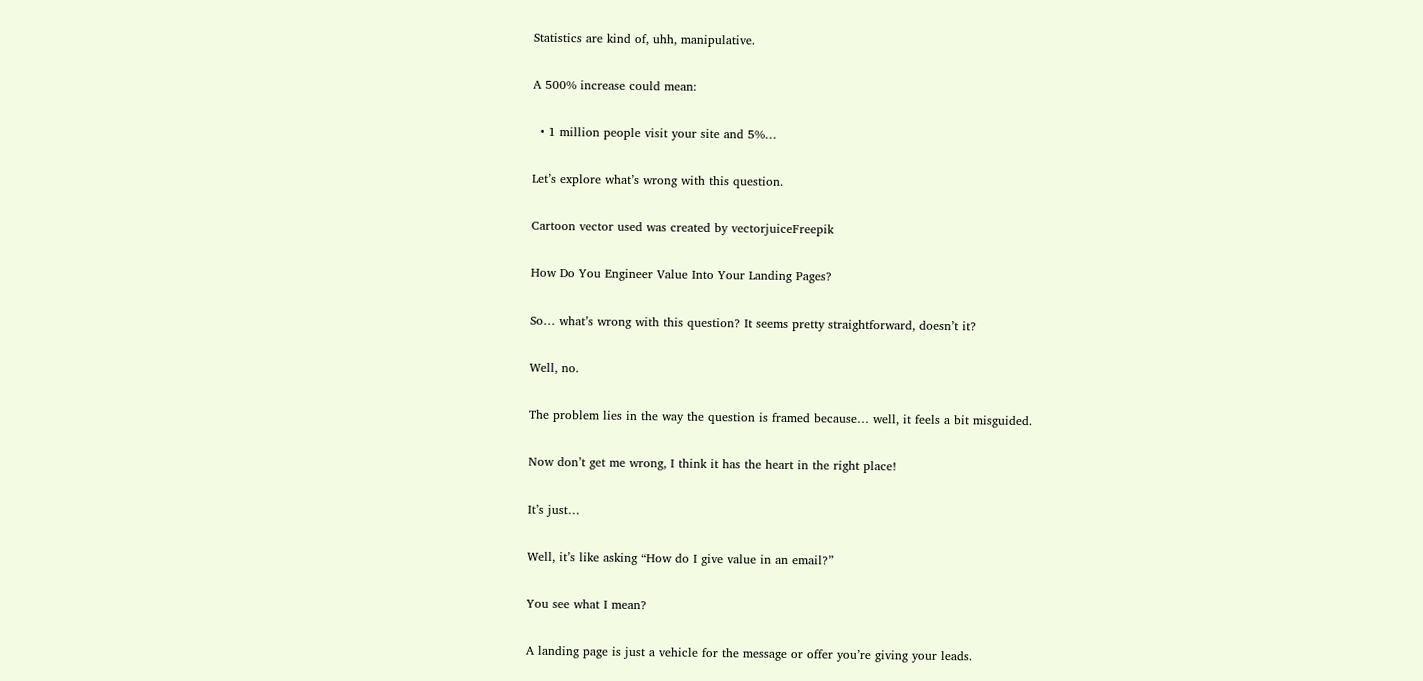Statistics are kind of, uhh, manipulative.

A 500% increase could mean:

  • 1 million people visit your site and 5%…

Let’s explore what’s wrong with this question.

Cartoon vector used was created by vectorjuiceFreepik

How Do You Engineer Value Into Your Landing Pages?

So… what’s wrong with this question? It seems pretty straightforward, doesn’t it?

Well, no.

The problem lies in the way the question is framed because… well, it feels a bit misguided.

Now don’t get me wrong, I think it has the heart in the right place!

It’s just…

Well, it’s like asking “How do I give value in an email?”

You see what I mean?

A landing page is just a vehicle for the message or offer you’re giving your leads.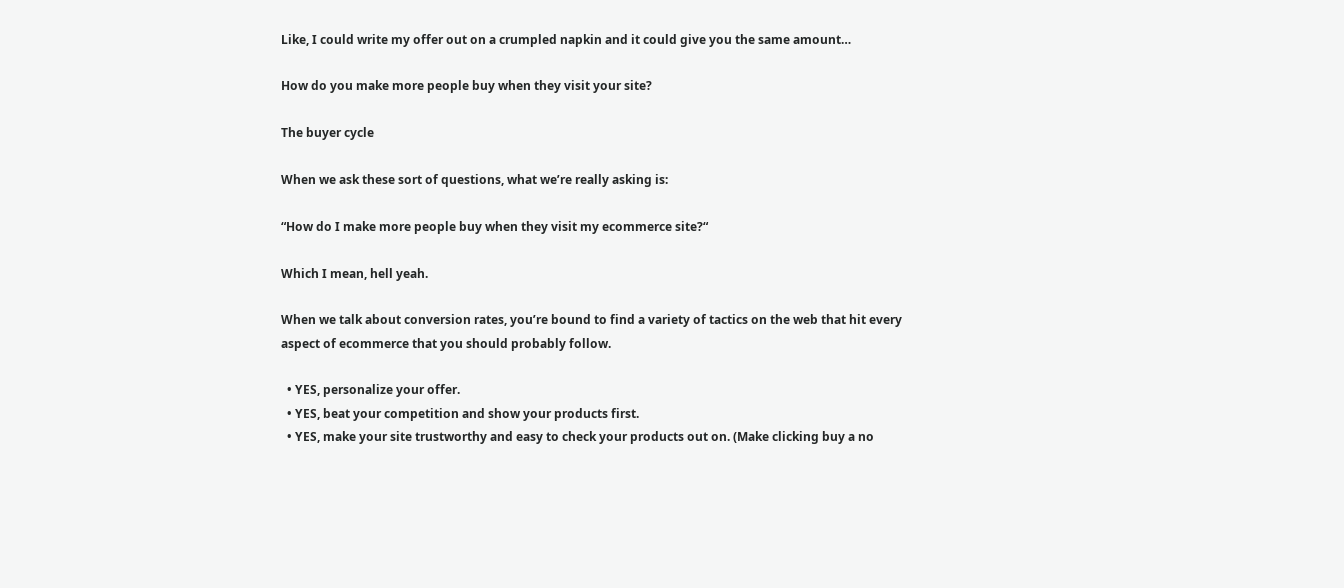Like, I could write my offer out on a crumpled napkin and it could give you the same amount…

How do you make more people buy when they visit your site?

The buyer cycle

When we ask these sort of questions, what we’re really asking is:

“How do I make more people buy when they visit my ecommerce site?“

Which I mean, hell yeah.

When we talk about conversion rates, you’re bound to find a variety of tactics on the web that hit every aspect of ecommerce that you should probably follow.

  • YES, personalize your offer.
  • YES, beat your competition and show your products first.
  • YES, make your site trustworthy and easy to check your products out on. (Make clicking buy a no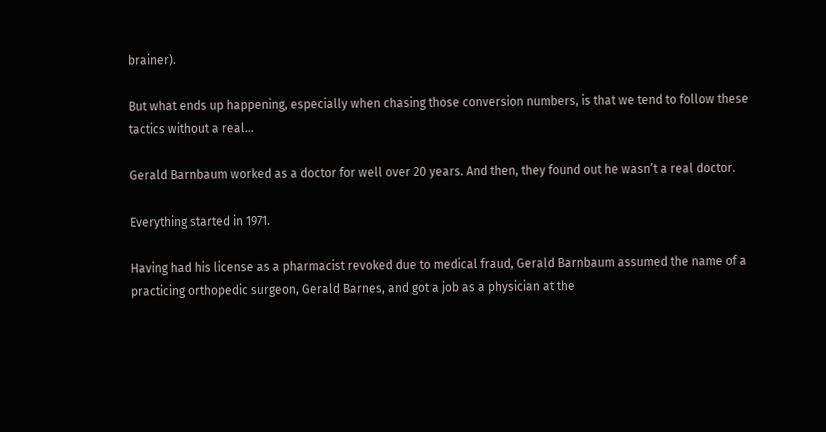brainer).

But what ends up happening, especially when chasing those conversion numbers, is that we tend to follow these tactics without a real…

Gerald Barnbaum worked as a doctor for well over 20 years. And then, they found out he wasn’t a real doctor.

Everything started in 1971.

Having had his license as a pharmacist revoked due to medical fraud, Gerald Barnbaum assumed the name of a practicing orthopedic surgeon, Gerald Barnes, and got a job as a physician at the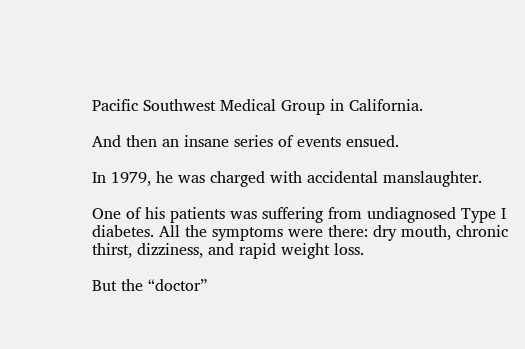Pacific Southwest Medical Group in California.

And then an insane series of events ensued.

In 1979, he was charged with accidental manslaughter.

One of his patients was suffering from undiagnosed Type I diabetes. All the symptoms were there: dry mouth, chronic thirst, dizziness, and rapid weight loss.

But the “doctor”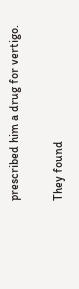prescribed him a drug for vertigo.

They found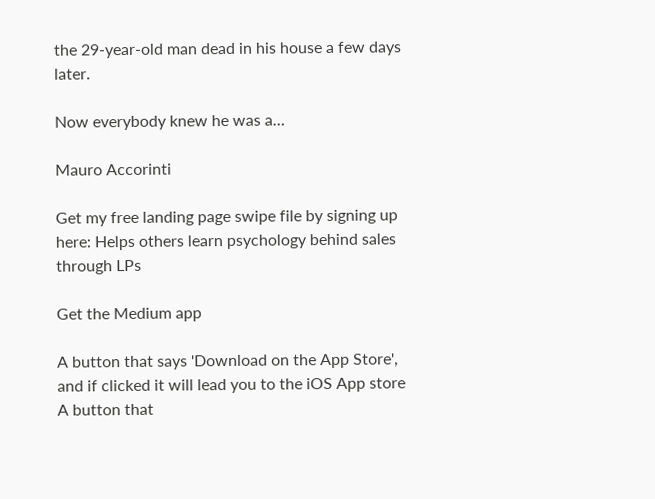the 29-year-old man dead in his house a few days later.

Now everybody knew he was a…

Mauro Accorinti

Get my free landing page swipe file by signing up here: Helps others learn psychology behind sales through LPs

Get the Medium app

A button that says 'Download on the App Store', and if clicked it will lead you to the iOS App store
A button that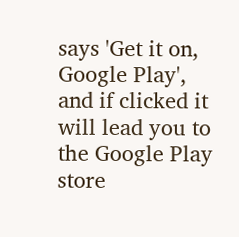says 'Get it on, Google Play', and if clicked it will lead you to the Google Play store